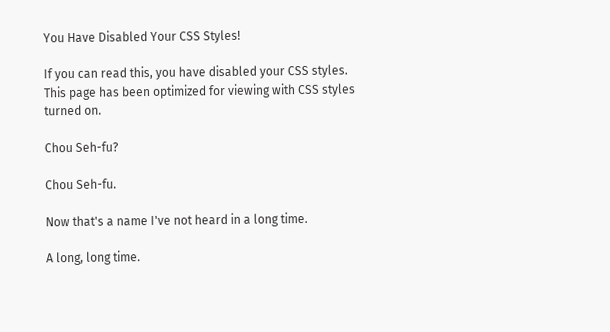You Have Disabled Your CSS Styles!

If you can read this, you have disabled your CSS styles.
This page has been optimized for viewing with CSS styles turned on.

Chou Seh-fu?

Chou Seh-fu.

Now that's a name I've not heard in a long time.

A long, long time.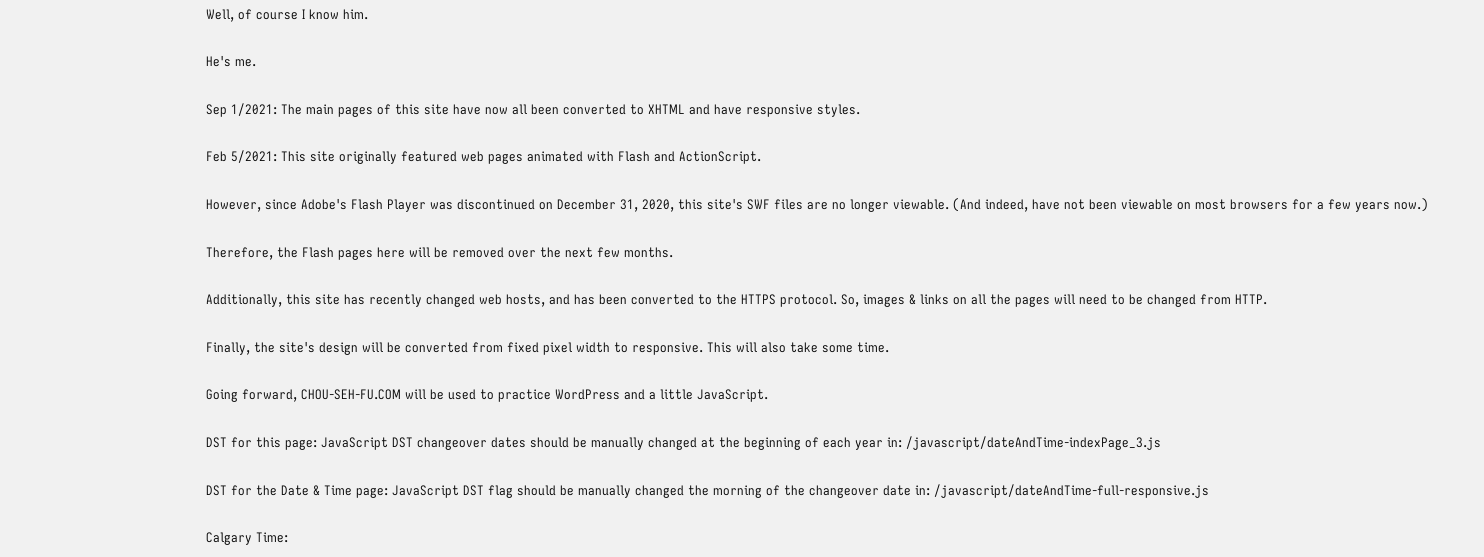Well, of course I know him.

He's me.

Sep 1/2021: The main pages of this site have now all been converted to XHTML and have responsive styles.

Feb 5/2021: This site originally featured web pages animated with Flash and ActionScript.

However, since Adobe's Flash Player was discontinued on December 31, 2020, this site's SWF files are no longer viewable. (And indeed, have not been viewable on most browsers for a few years now.)

Therefore, the Flash pages here will be removed over the next few months.

Additionally, this site has recently changed web hosts, and has been converted to the HTTPS protocol. So, images & links on all the pages will need to be changed from HTTP.

Finally, the site's design will be converted from fixed pixel width to responsive. This will also take some time.

Going forward, CHOU-SEH-FU.COM will be used to practice WordPress and a little JavaScript.

DST for this page: JavaScript DST changeover dates should be manually changed at the beginning of each year in: /javascript/dateAndTime-indexPage_3.js

DST for the Date & Time page: JavaScript DST flag should be manually changed the morning of the changeover date in: /javascript/dateAndTime-full-responsive.js

Calgary Time: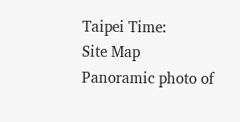Taipei Time:
Site Map
Panoramic photo of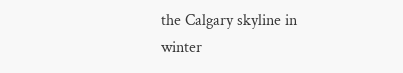the Calgary skyline in winter